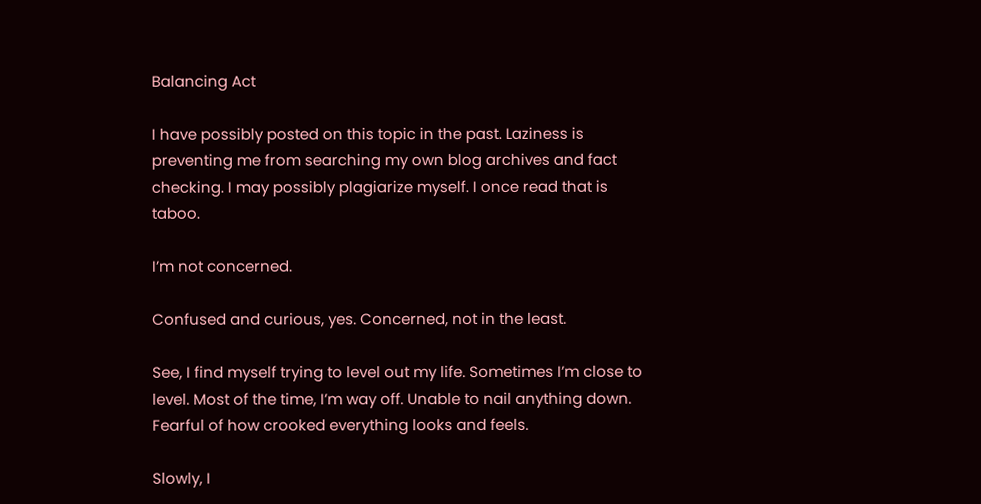Balancing Act

I have possibly posted on this topic in the past. Laziness is preventing me from searching my own blog archives and fact checking. I may possibly plagiarize myself. I once read that is taboo.

I’m not concerned.

Confused and curious, yes. Concerned, not in the least.

See, I find myself trying to level out my life. Sometimes I’m close to level. Most of the time, I’m way off. Unable to nail anything down. Fearful of how crooked everything looks and feels.

Slowly, I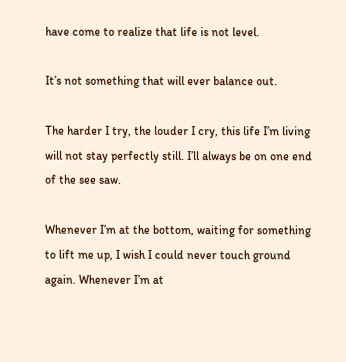have come to realize that life is not level.

It’s not something that will ever balance out.

The harder I try, the louder I cry, this life I’m living will not stay perfectly still. I’ll always be on one end of the see saw.

Whenever I’m at the bottom, waiting for something to lift me up, I wish I could never touch ground again. Whenever I’m at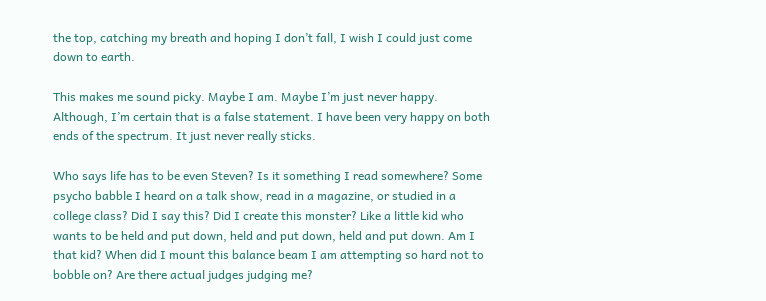the top, catching my breath and hoping I don’t fall, I wish I could just come down to earth.

This makes me sound picky. Maybe I am. Maybe I’m just never happy. Although, I’m certain that is a false statement. I have been very happy on both ends of the spectrum. It just never really sticks.

Who says life has to be even Steven? Is it something I read somewhere? Some psycho babble I heard on a talk show, read in a magazine, or studied in a college class? Did I say this? Did I create this monster? Like a little kid who wants to be held and put down, held and put down, held and put down. Am I that kid? When did I mount this balance beam I am attempting so hard not to bobble on? Are there actual judges judging me?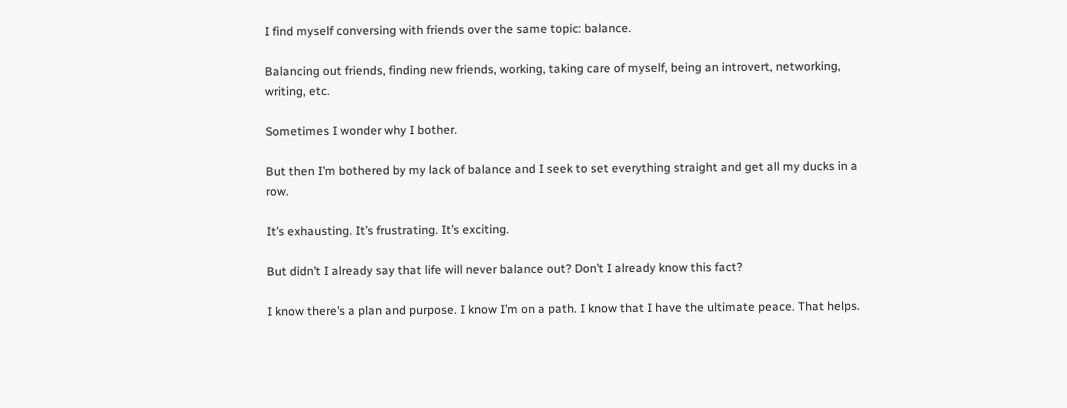I find myself conversing with friends over the same topic: balance.

Balancing out friends, finding new friends, working, taking care of myself, being an introvert, networking, writing, etc.

Sometimes I wonder why I bother.

But then I’m bothered by my lack of balance and I seek to set everything straight and get all my ducks in a row.

It’s exhausting. It’s frustrating. It’s exciting.

But didn’t I already say that life will never balance out? Don’t I already know this fact?

I know there’s a plan and purpose. I know I’m on a path. I know that I have the ultimate peace. That helps.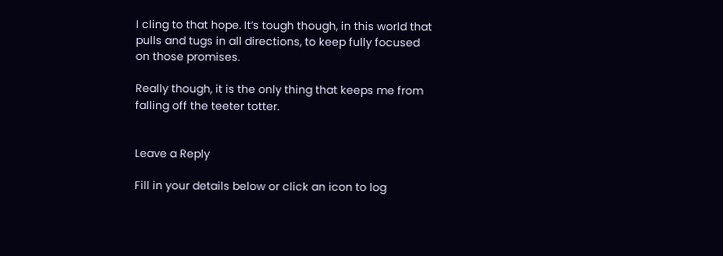I cling to that hope. It’s tough though, in this world that pulls and tugs in all directions, to keep fully focused on those promises.

Really though, it is the only thing that keeps me from falling off the teeter totter.


Leave a Reply

Fill in your details below or click an icon to log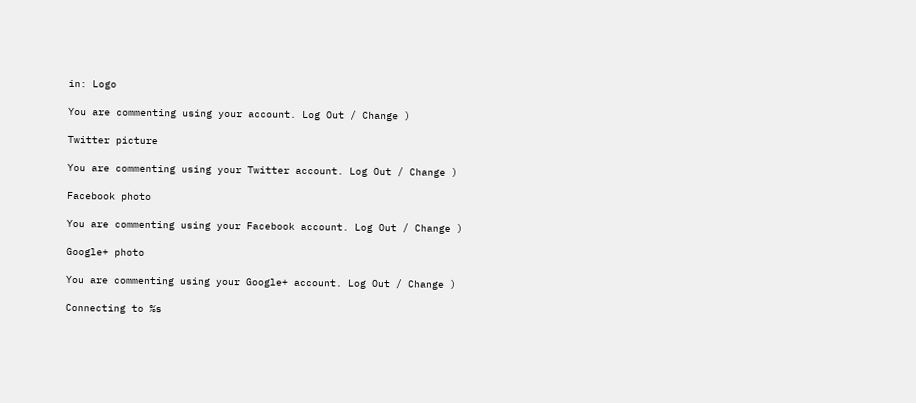in: Logo

You are commenting using your account. Log Out / Change )

Twitter picture

You are commenting using your Twitter account. Log Out / Change )

Facebook photo

You are commenting using your Facebook account. Log Out / Change )

Google+ photo

You are commenting using your Google+ account. Log Out / Change )

Connecting to %s